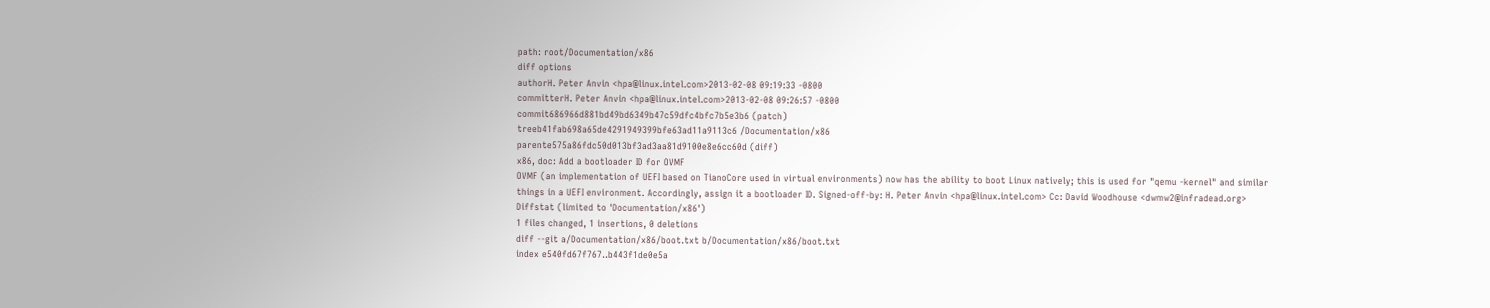path: root/Documentation/x86
diff options
authorH. Peter Anvin <hpa@linux.intel.com>2013-02-08 09:19:33 -0800
committerH. Peter Anvin <hpa@linux.intel.com>2013-02-08 09:26:57 -0800
commit686966d881bd49bd6349b47c59dfc4bfc7b5e3b6 (patch)
treeb41fab698a65de4291949399bfe63ad11a9113c6 /Documentation/x86
parente575a86fdc50d013bf3ad3aa81d9100e8e6cc60d (diff)
x86, doc: Add a bootloader ID for OVMF
OVMF (an implementation of UEFI based on TianoCore used in virtual environments) now has the ability to boot Linux natively; this is used for "qemu -kernel" and similar things in a UEFI environment. Accordingly, assign it a bootloader ID. Signed-off-by: H. Peter Anvin <hpa@linux.intel.com> Cc: David Woodhouse <dwmw2@infradead.org>
Diffstat (limited to 'Documentation/x86')
1 files changed, 1 insertions, 0 deletions
diff --git a/Documentation/x86/boot.txt b/Documentation/x86/boot.txt
index e540fd67f767..b443f1de0e5a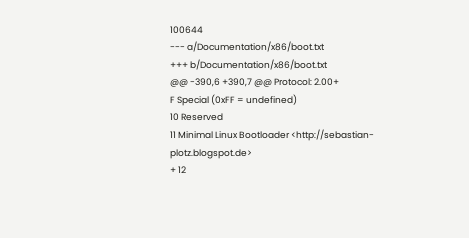100644
--- a/Documentation/x86/boot.txt
+++ b/Documentation/x86/boot.txt
@@ -390,6 +390,7 @@ Protocol: 2.00+
F Special (0xFF = undefined)
10 Reserved
11 Minimal Linux Bootloader <http://sebastian-plotz.blogspot.de>
+ 12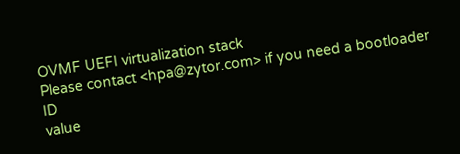OVMF UEFI virtualization stack
Please contact <hpa@zytor.com> if you need a bootloader ID
value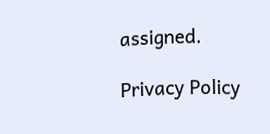assigned.

Privacy Policy